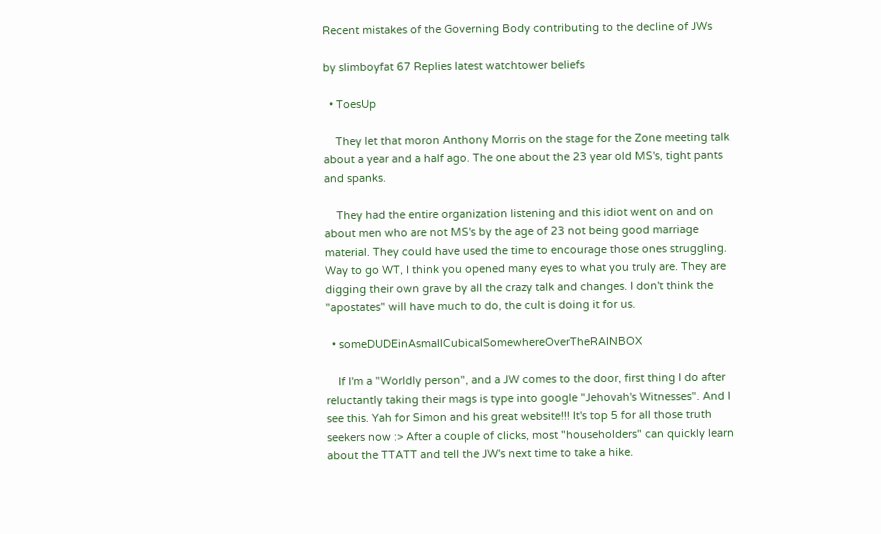Recent mistakes of the Governing Body contributing to the decline of JWs

by slimboyfat 67 Replies latest watchtower beliefs

  • ToesUp

    They let that moron Anthony Morris on the stage for the Zone meeting talk about a year and a half ago. The one about the 23 year old MS's, tight pants and spanks.

    They had the entire organization listening and this idiot went on and on about men who are not MS's by the age of 23 not being good marriage material. They could have used the time to encourage those ones struggling. Way to go WT, I think you opened many eyes to what you truly are. They are digging their own grave by all the crazy talk and changes. I don't think the "apostates" will have much to do, the cult is doing it for us.

  • someDUDEinAsmallCubicalSomewhereOverTheRAINBOX

    If I'm a "Worldly person", and a JW comes to the door, first thing I do after reluctantly taking their mags is type into google "Jehovah's Witnesses". And I see this. Yah for Simon and his great website!!! It's top 5 for all those truth seekers now :> After a couple of clicks, most "householders" can quickly learn about the TTATT and tell the JW's next time to take a hike.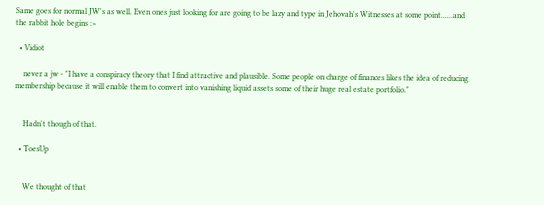Same goes for normal JW's as well. Even ones just looking for are going to be lazy and type in Jehovah's Witnesses at some point......and the rabbit hole begins :>

  • Vidiot

    never a jw - "I have a conspiracy theory that I find attractive and plausible. Some people on charge of finances likes the idea of reducing membership because it will enable them to convert into vanishing liquid assets some of their huge real estate portfolio."


    Hadn't though of that.

  • ToesUp


    We thought of that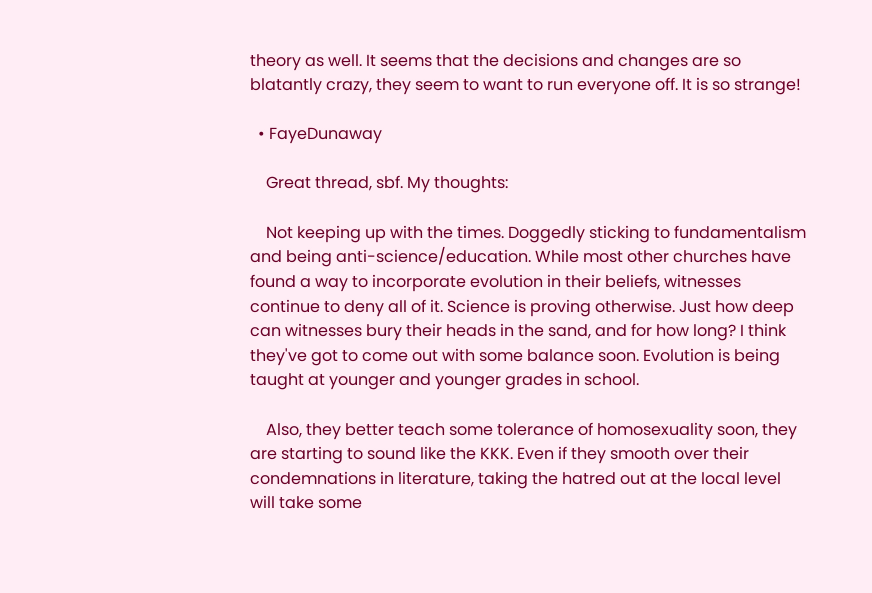theory as well. It seems that the decisions and changes are so blatantly crazy, they seem to want to run everyone off. It is so strange!

  • FayeDunaway

    Great thread, sbf. My thoughts:

    Not keeping up with the times. Doggedly sticking to fundamentalism and being anti-science/education. While most other churches have found a way to incorporate evolution in their beliefs, witnesses continue to deny all of it. Science is proving otherwise. Just how deep can witnesses bury their heads in the sand, and for how long? I think they've got to come out with some balance soon. Evolution is being taught at younger and younger grades in school.

    Also, they better teach some tolerance of homosexuality soon, they are starting to sound like the KKK. Even if they smooth over their condemnations in literature, taking the hatred out at the local level will take some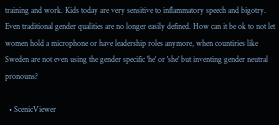training and work. Kids today are very sensitive to inflammatory speech and bigotry. Even traditional gender qualities are no longer easily defined. How can it be ok to not let women hold a microphone or have leadership roles anymore, when countiries like Sweden are not even using the gender specific 'he' or 'she' but inventing gender neutral pronouns?

  • ScenicViewer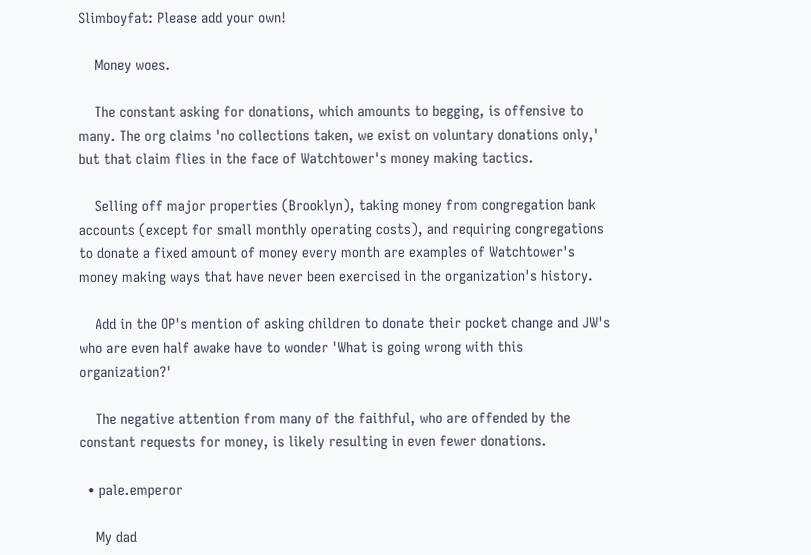Slimboyfat: Please add your own!

    Money woes.

    The constant asking for donations, which amounts to begging, is offensive to many. The org claims 'no collections taken, we exist on voluntary donations only,' but that claim flies in the face of Watchtower's money making tactics.

    Selling off major properties (Brooklyn), taking money from congregation bank accounts (except for small monthly operating costs), and requiring congregations to donate a fixed amount of money every month are examples of Watchtower's money making ways that have never been exercised in the organization's history.

    Add in the OP's mention of asking children to donate their pocket change and JW's who are even half awake have to wonder 'What is going wrong with this organization?'

    The negative attention from many of the faithful, who are offended by the constant requests for money, is likely resulting in even fewer donations.

  • pale.emperor

    My dad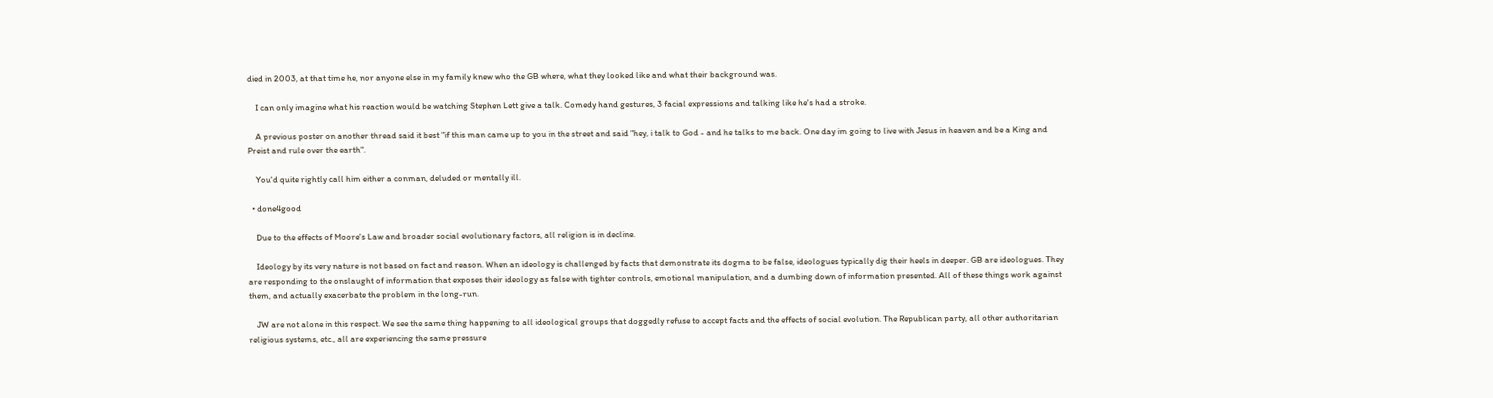died in 2003, at that time he, nor anyone else in my family knew who the GB where, what they looked like and what their background was.

    I can only imagine what his reaction would be watching Stephen Lett give a talk. Comedy hand gestures, 3 facial expressions and talking like he's had a stroke.

    A previous poster on another thread said it best "if this man came up to you in the street and said "hey, i talk to God - and he talks to me back. One day im going to live with Jesus in heaven and be a King and Preist and rule over the earth".

    You'd quite rightly call him either a conman, deluded or mentally ill.

  • done4good

    Due to the effects of Moore's Law and broader social evolutionary factors, all religion is in decline.

    Ideology by its very nature is not based on fact and reason. When an ideology is challenged by facts that demonstrate its dogma to be false, ideologues typically dig their heels in deeper. GB are ideologues. They are responding to the onslaught of information that exposes their ideology as false with tighter controls, emotional manipulation, and a dumbing down of information presented. All of these things work against them, and actually exacerbate the problem in the long-run.

    JW are not alone in this respect. We see the same thing happening to all ideological groups that doggedly refuse to accept facts and the effects of social evolution. The Republican party, all other authoritarian religious systems, etc., all are experiencing the same pressure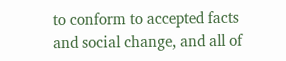to conform to accepted facts and social change, and all of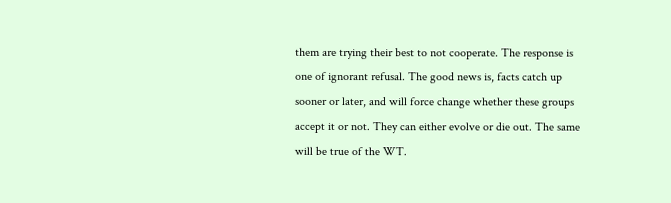them are trying their best to not cooperate. The response is one of ignorant refusal. The good news is, facts catch up sooner or later, and will force change whether these groups accept it or not. They can either evolve or die out. The same will be true of the WT.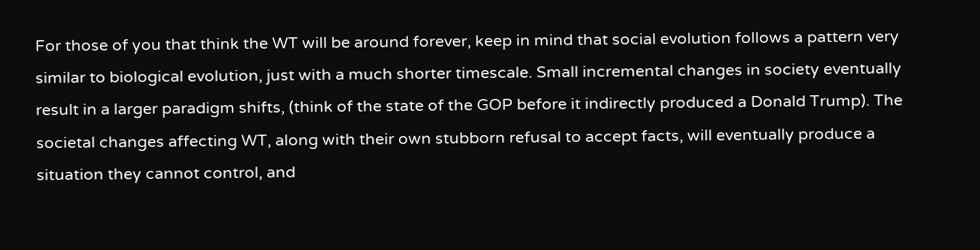For those of you that think the WT will be around forever, keep in mind that social evolution follows a pattern very similar to biological evolution, just with a much shorter timescale. Small incremental changes in society eventually result in a larger paradigm shifts, (think of the state of the GOP before it indirectly produced a Donald Trump). The societal changes affecting WT, along with their own stubborn refusal to accept facts, will eventually produce a situation they cannot control, and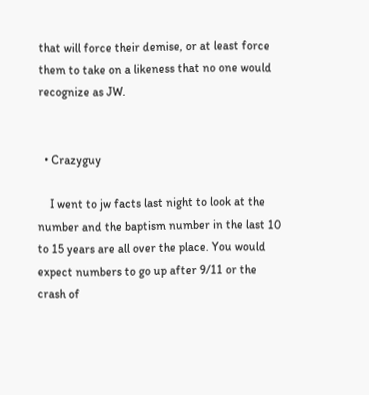that will force their demise, or at least force them to take on a likeness that no one would recognize as JW.


  • Crazyguy

    I went to jw facts last night to look at the number and the baptism number in the last 10 to 15 years are all over the place. You would expect numbers to go up after 9/11 or the crash of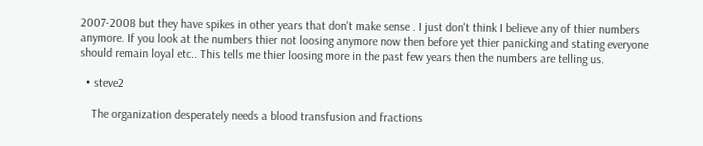2007-2008 but they have spikes in other years that don't make sense . I just don't think I believe any of thier numbers anymore. If you look at the numbers thier not loosing anymore now then before yet thier panicking and stating everyone should remain loyal etc.. This tells me thier loosing more in the past few years then the numbers are telling us.

  • steve2

    The organization desperately needs a blood transfusion and fractions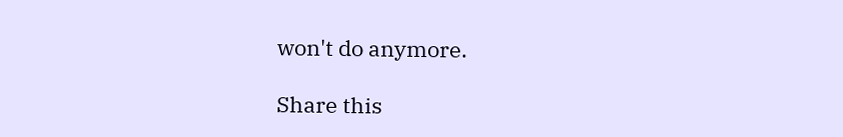won't do anymore.

Share this